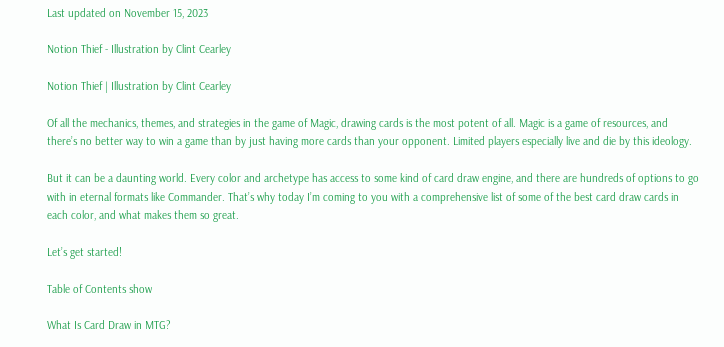Last updated on November 15, 2023

Notion Thief - Illustration by Clint Cearley

Notion Thief | Illustration by Clint Cearley

Of all the mechanics, themes, and strategies in the game of Magic, drawing cards is the most potent of all. Magic is a game of resources, and there’s no better way to win a game than by just having more cards than your opponent. Limited players especially live and die by this ideology.

But it can be a daunting world. Every color and archetype has access to some kind of card draw engine, and there are hundreds of options to go with in eternal formats like Commander. That’s why today I’m coming to you with a comprehensive list of some of the best card draw cards in each color, and what makes them so great.

Let’s get started!

Table of Contents show

What Is Card Draw in MTG?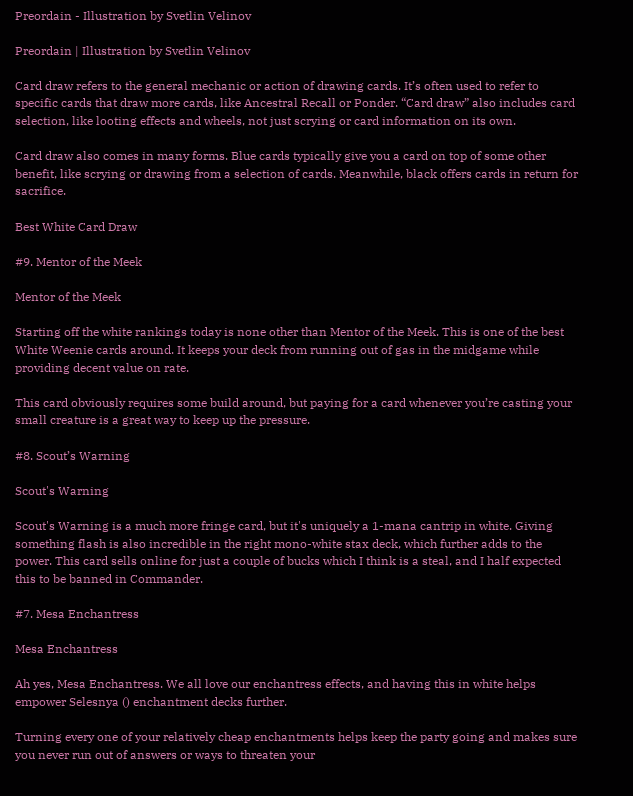Preordain - Illustration by Svetlin Velinov

Preordain | Illustration by Svetlin Velinov

Card draw refers to the general mechanic or action of drawing cards. It’s often used to refer to specific cards that draw more cards, like Ancestral Recall or Ponder. “Card draw” also includes card selection, like looting effects and wheels, not just scrying or card information on its own.

Card draw also comes in many forms. Blue cards typically give you a card on top of some other benefit, like scrying or drawing from a selection of cards. Meanwhile, black offers cards in return for sacrifice.

Best White Card Draw

#9. Mentor of the Meek

Mentor of the Meek

Starting off the white rankings today is none other than Mentor of the Meek. This is one of the best White Weenie cards around. It keeps your deck from running out of gas in the midgame while providing decent value on rate.

This card obviously requires some build around, but paying for a card whenever you’re casting your small creature is a great way to keep up the pressure.

#8. Scout’s Warning

Scout's Warning

Scout's Warning is a much more fringe card, but it's uniquely a 1-mana cantrip in white. Giving something flash is also incredible in the right mono-white stax deck, which further adds to the power. This card sells online for just a couple of bucks which I think is a steal, and I half expected this to be banned in Commander.

#7. Mesa Enchantress

Mesa Enchantress

Ah yes, Mesa Enchantress. We all love our enchantress effects, and having this in white helps empower Selesnya () enchantment decks further.

Turning every one of your relatively cheap enchantments helps keep the party going and makes sure you never run out of answers or ways to threaten your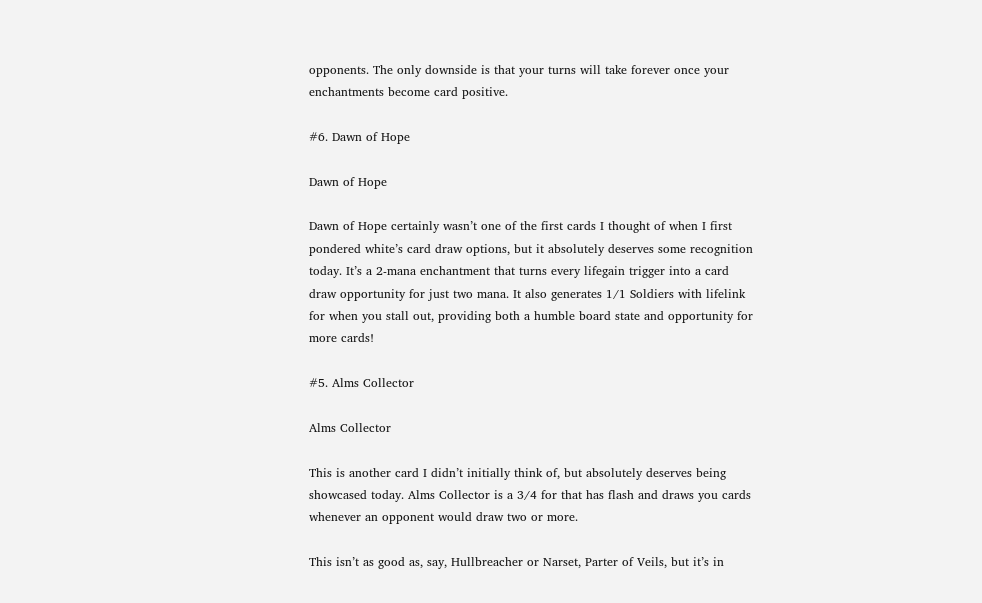opponents. The only downside is that your turns will take forever once your enchantments become card positive.

#6. Dawn of Hope

Dawn of Hope

Dawn of Hope certainly wasn’t one of the first cards I thought of when I first pondered white’s card draw options, but it absolutely deserves some recognition today. It’s a 2-mana enchantment that turns every lifegain trigger into a card draw opportunity for just two mana. It also generates 1/1 Soldiers with lifelink for when you stall out, providing both a humble board state and opportunity for more cards!

#5. Alms Collector

Alms Collector

This is another card I didn’t initially think of, but absolutely deserves being showcased today. Alms Collector is a 3/4 for that has flash and draws you cards whenever an opponent would draw two or more.

This isn’t as good as, say, Hullbreacher or Narset, Parter of Veils, but it’s in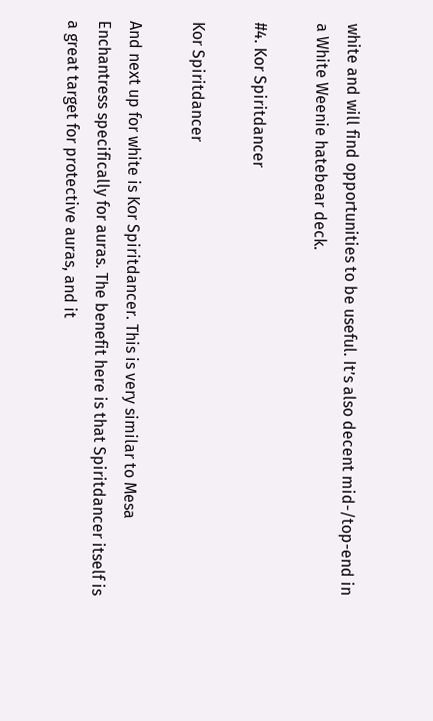white and will find opportunities to be useful. It’s also decent mid-/top-end in a White Weenie hatebear deck.

#4. Kor Spiritdancer

Kor Spiritdancer

And next up for white is Kor Spiritdancer. This is very similar to Mesa Enchantress specifically for auras. The benefit here is that Spiritdancer itself is a great target for protective auras, and it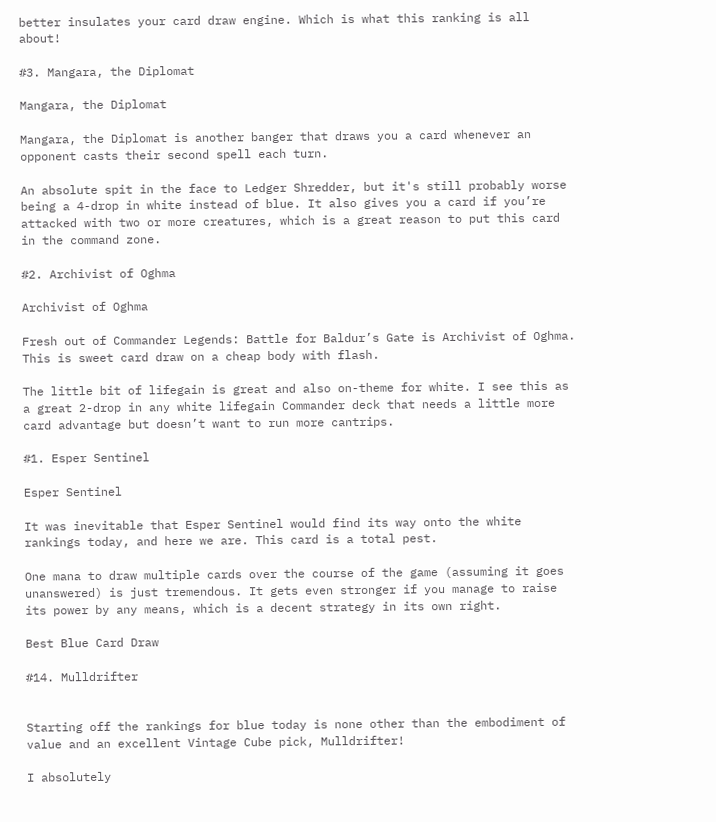better insulates your card draw engine. Which is what this ranking is all about!

#3. Mangara, the Diplomat

Mangara, the Diplomat

Mangara, the Diplomat is another banger that draws you a card whenever an opponent casts their second spell each turn.

An absolute spit in the face to Ledger Shredder, but it's still probably worse being a 4-drop in white instead of blue. It also gives you a card if you’re attacked with two or more creatures, which is a great reason to put this card in the command zone.

#2. Archivist of Oghma

Archivist of Oghma

Fresh out of Commander Legends: Battle for Baldur’s Gate is Archivist of Oghma. This is sweet card draw on a cheap body with flash.

The little bit of lifegain is great and also on-theme for white. I see this as a great 2-drop in any white lifegain Commander deck that needs a little more card advantage but doesn’t want to run more cantrips.

#1. Esper Sentinel

Esper Sentinel

It was inevitable that Esper Sentinel would find its way onto the white rankings today, and here we are. This card is a total pest.

One mana to draw multiple cards over the course of the game (assuming it goes unanswered) is just tremendous. It gets even stronger if you manage to raise its power by any means, which is a decent strategy in its own right.

Best Blue Card Draw

#14. Mulldrifter


Starting off the rankings for blue today is none other than the embodiment of value and an excellent Vintage Cube pick, Mulldrifter!

I absolutely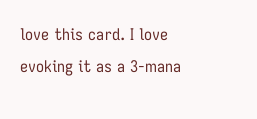love this card. I love evoking it as a 3-mana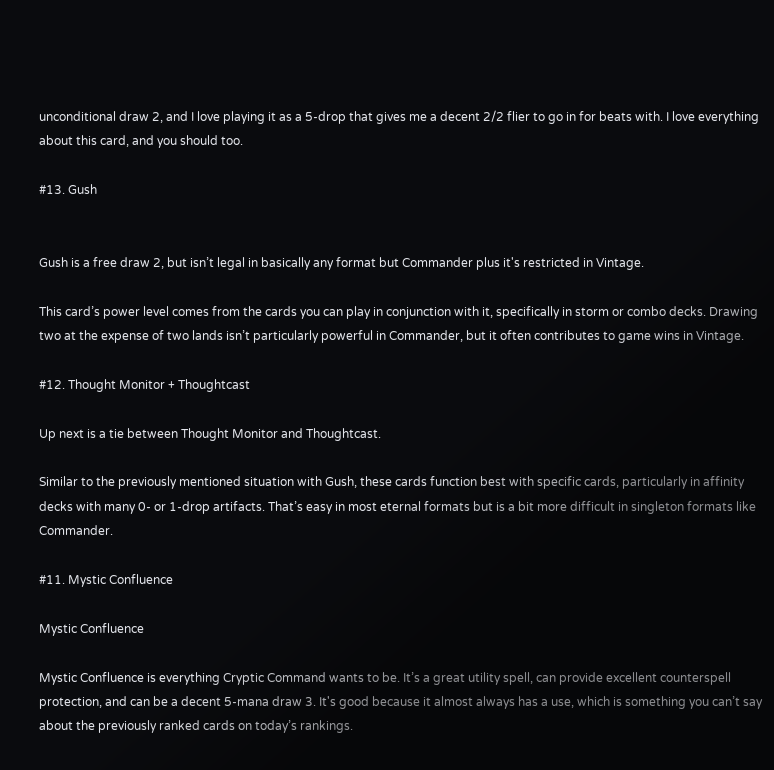unconditional draw 2, and I love playing it as a 5-drop that gives me a decent 2/2 flier to go in for beats with. I love everything about this card, and you should too.

#13. Gush


Gush is a free draw 2, but isn’t legal in basically any format but Commander plus it's restricted in Vintage.

This card’s power level comes from the cards you can play in conjunction with it, specifically in storm or combo decks. Drawing two at the expense of two lands isn’t particularly powerful in Commander, but it often contributes to game wins in Vintage.

#12. Thought Monitor + Thoughtcast

Up next is a tie between Thought Monitor and Thoughtcast.

Similar to the previously mentioned situation with Gush, these cards function best with specific cards, particularly in affinity decks with many 0- or 1-drop artifacts. That’s easy in most eternal formats but is a bit more difficult in singleton formats like Commander.

#11. Mystic Confluence

Mystic Confluence

Mystic Confluence is everything Cryptic Command wants to be. It’s a great utility spell, can provide excellent counterspell protection, and can be a decent 5-mana draw 3. It's good because it almost always has a use, which is something you can’t say about the previously ranked cards on today’s rankings.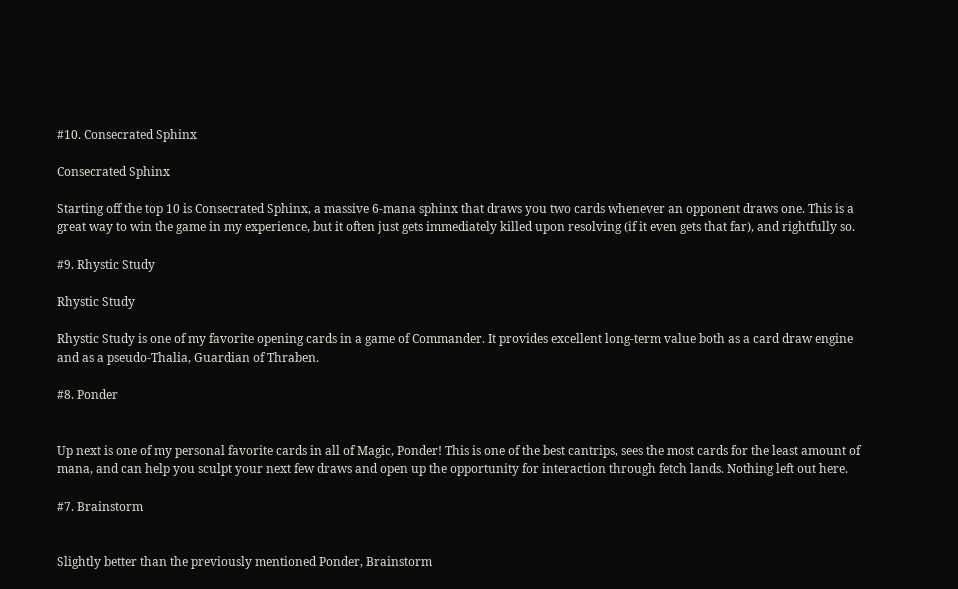#10. Consecrated Sphinx

Consecrated Sphinx

Starting off the top 10 is Consecrated Sphinx, a massive 6-mana sphinx that draws you two cards whenever an opponent draws one. This is a great way to win the game in my experience, but it often just gets immediately killed upon resolving (if it even gets that far), and rightfully so.

#9. Rhystic Study

Rhystic Study

Rhystic Study is one of my favorite opening cards in a game of Commander. It provides excellent long-term value both as a card draw engine and as a pseudo-Thalia, Guardian of Thraben.

#8. Ponder


Up next is one of my personal favorite cards in all of Magic, Ponder! This is one of the best cantrips, sees the most cards for the least amount of mana, and can help you sculpt your next few draws and open up the opportunity for interaction through fetch lands. Nothing left out here.

#7. Brainstorm


Slightly better than the previously mentioned Ponder, Brainstorm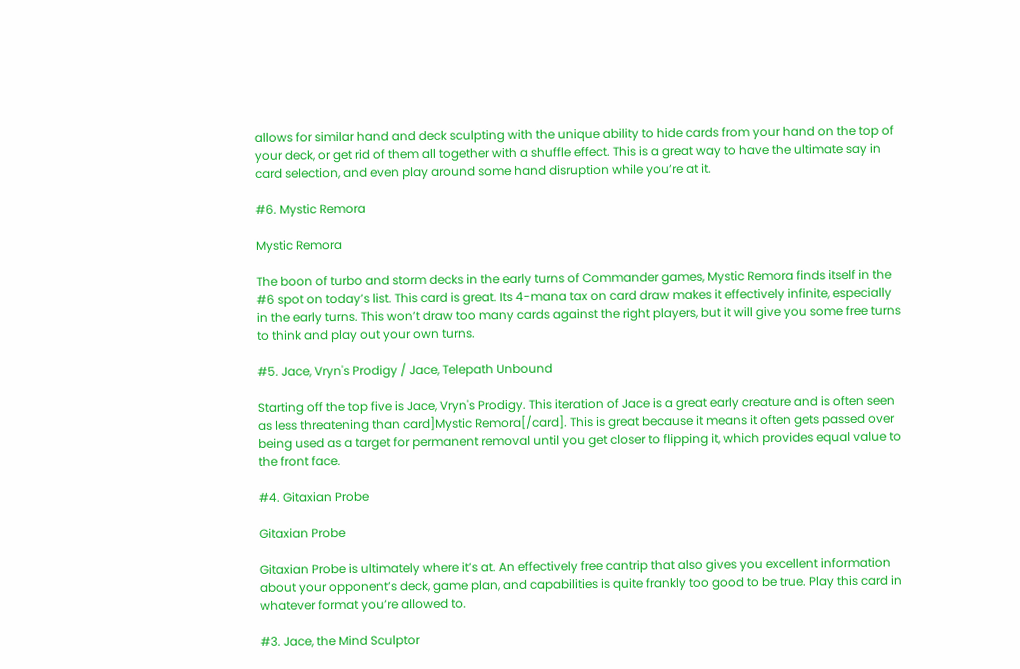allows for similar hand and deck sculpting with the unique ability to hide cards from your hand on the top of your deck, or get rid of them all together with a shuffle effect. This is a great way to have the ultimate say in card selection, and even play around some hand disruption while you’re at it.

#6. Mystic Remora

Mystic Remora

The boon of turbo and storm decks in the early turns of Commander games, Mystic Remora finds itself in the #6 spot on today’s list. This card is great. Its 4-mana tax on card draw makes it effectively infinite, especially in the early turns. This won’t draw too many cards against the right players, but it will give you some free turns to think and play out your own turns.

#5. Jace, Vryn's Prodigy / Jace, Telepath Unbound

Starting off the top five is Jace, Vryn's Prodigy. This iteration of Jace is a great early creature and is often seen as less threatening than card]Mystic Remora[/card]. This is great because it means it often gets passed over being used as a target for permanent removal until you get closer to flipping it, which provides equal value to the front face.

#4. Gitaxian Probe

Gitaxian Probe

Gitaxian Probe is ultimately where it’s at. An effectively free cantrip that also gives you excellent information about your opponent’s deck, game plan, and capabilities is quite frankly too good to be true. Play this card in whatever format you’re allowed to.

#3. Jace, the Mind Sculptor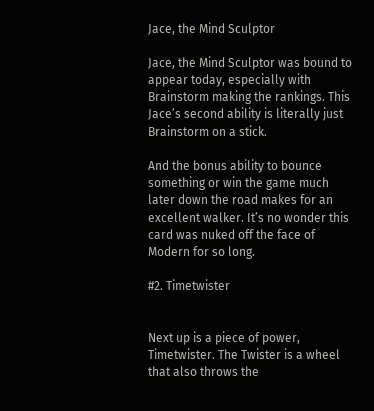Jace, the Mind Sculptor

Jace, the Mind Sculptor was bound to appear today, especially with Brainstorm making the rankings. This Jace’s second ability is literally just Brainstorm on a stick.

And the bonus ability to bounce something or win the game much later down the road makes for an excellent walker. It’s no wonder this card was nuked off the face of Modern for so long.

#2. Timetwister


Next up is a piece of power, Timetwister. The Twister is a wheel that also throws the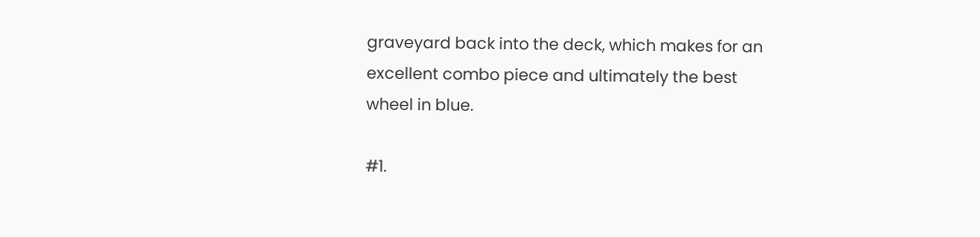graveyard back into the deck, which makes for an excellent combo piece and ultimately the best wheel in blue.

#1.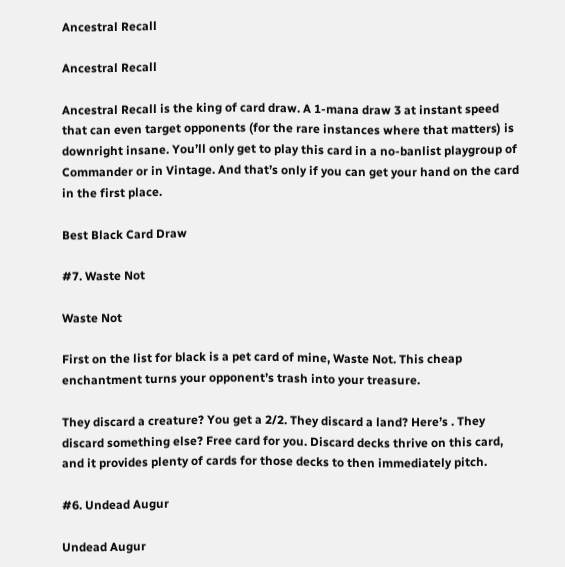Ancestral Recall

Ancestral Recall

Ancestral Recall is the king of card draw. A 1-mana draw 3 at instant speed that can even target opponents (for the rare instances where that matters) is downright insane. You’ll only get to play this card in a no-banlist playgroup of Commander or in Vintage. And that’s only if you can get your hand on the card in the first place.

Best Black Card Draw

#7. Waste Not

Waste Not

First on the list for black is a pet card of mine, Waste Not. This cheap enchantment turns your opponent’s trash into your treasure.

They discard a creature? You get a 2/2. They discard a land? Here’s . They discard something else? Free card for you. Discard decks thrive on this card, and it provides plenty of cards for those decks to then immediately pitch.

#6. Undead Augur

Undead Augur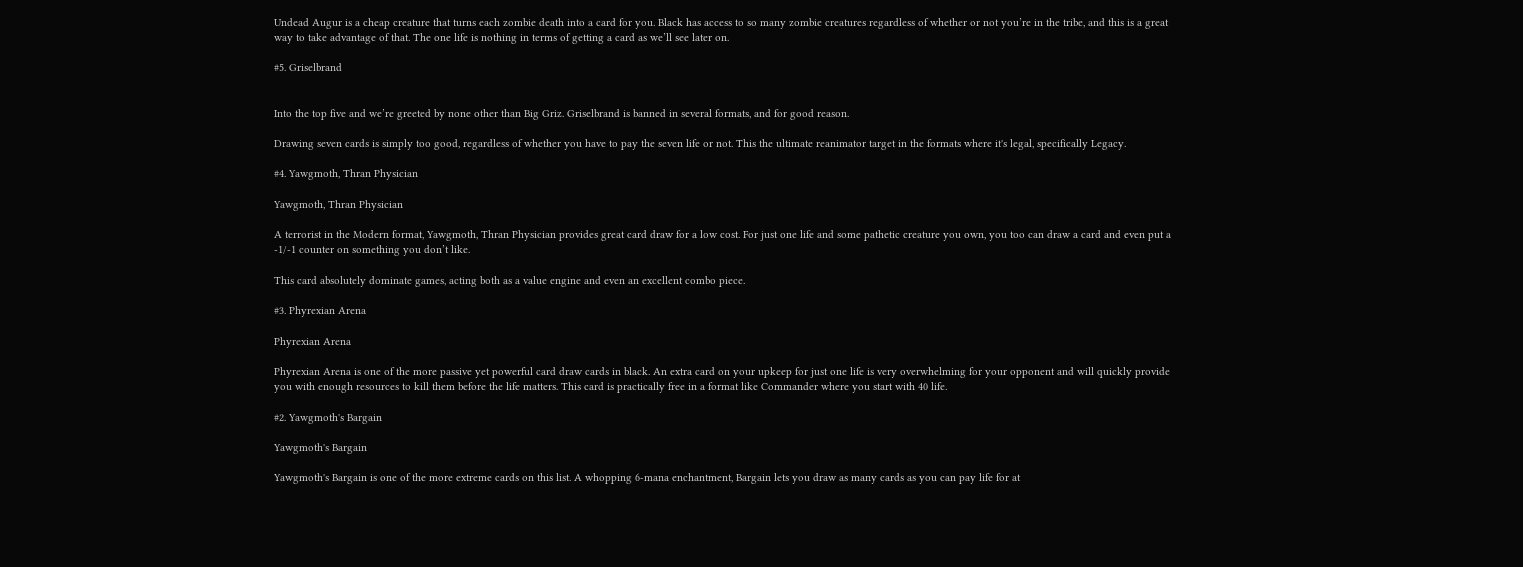Undead Augur is a cheap creature that turns each zombie death into a card for you. Black has access to so many zombie creatures regardless of whether or not you’re in the tribe, and this is a great way to take advantage of that. The one life is nothing in terms of getting a card as we’ll see later on.

#5. Griselbrand


Into the top five and we’re greeted by none other than Big Griz. Griselbrand is banned in several formats, and for good reason.

Drawing seven cards is simply too good, regardless of whether you have to pay the seven life or not. This the ultimate reanimator target in the formats where it's legal, specifically Legacy.

#4. Yawgmoth, Thran Physician

Yawgmoth, Thran Physician

A terrorist in the Modern format, Yawgmoth, Thran Physician provides great card draw for a low cost. For just one life and some pathetic creature you own, you too can draw a card and even put a -1/-1 counter on something you don’t like.

This card absolutely dominate games, acting both as a value engine and even an excellent combo piece.

#3. Phyrexian Arena

Phyrexian Arena

Phyrexian Arena is one of the more passive yet powerful card draw cards in black. An extra card on your upkeep for just one life is very overwhelming for your opponent and will quickly provide you with enough resources to kill them before the life matters. This card is practically free in a format like Commander where you start with 40 life.

#2. Yawgmoth's Bargain

Yawgmoth's Bargain

Yawgmoth's Bargain is one of the more extreme cards on this list. A whopping 6-mana enchantment, Bargain lets you draw as many cards as you can pay life for at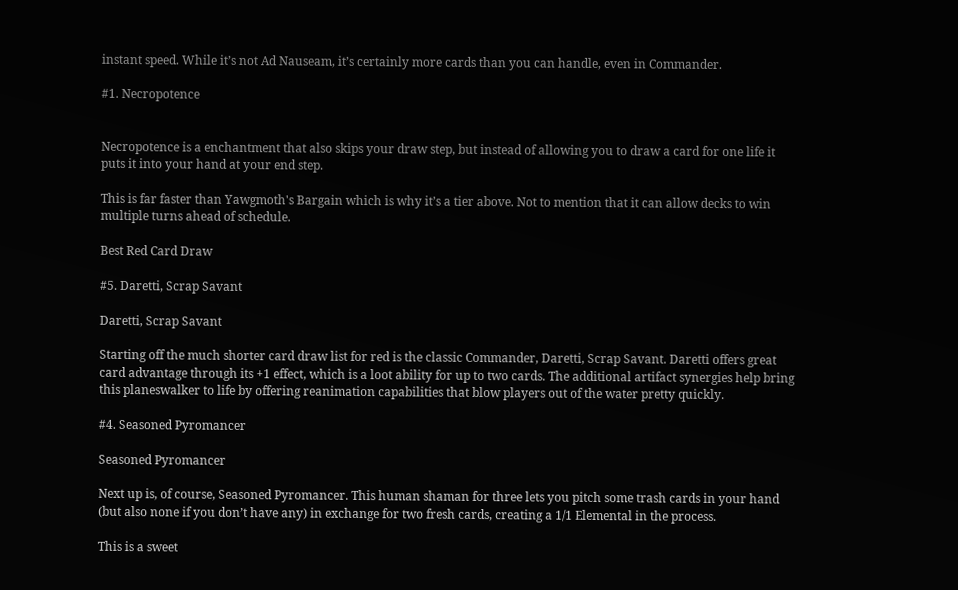instant speed. While it’s not Ad Nauseam, it’s certainly more cards than you can handle, even in Commander.

#1. Necropotence


Necropotence is a enchantment that also skips your draw step, but instead of allowing you to draw a card for one life it puts it into your hand at your end step.

This is far faster than Yawgmoth's Bargain which is why it’s a tier above. Not to mention that it can allow decks to win multiple turns ahead of schedule.

Best Red Card Draw

#5. Daretti, Scrap Savant

Daretti, Scrap Savant

Starting off the much shorter card draw list for red is the classic Commander, Daretti, Scrap Savant. Daretti offers great card advantage through its +1 effect, which is a loot ability for up to two cards. The additional artifact synergies help bring this planeswalker to life by offering reanimation capabilities that blow players out of the water pretty quickly.

#4. Seasoned Pyromancer

Seasoned Pyromancer

Next up is, of course, Seasoned Pyromancer. This human shaman for three lets you pitch some trash cards in your hand (but also none if you don’t have any) in exchange for two fresh cards, creating a 1/1 Elemental in the process.

This is a sweet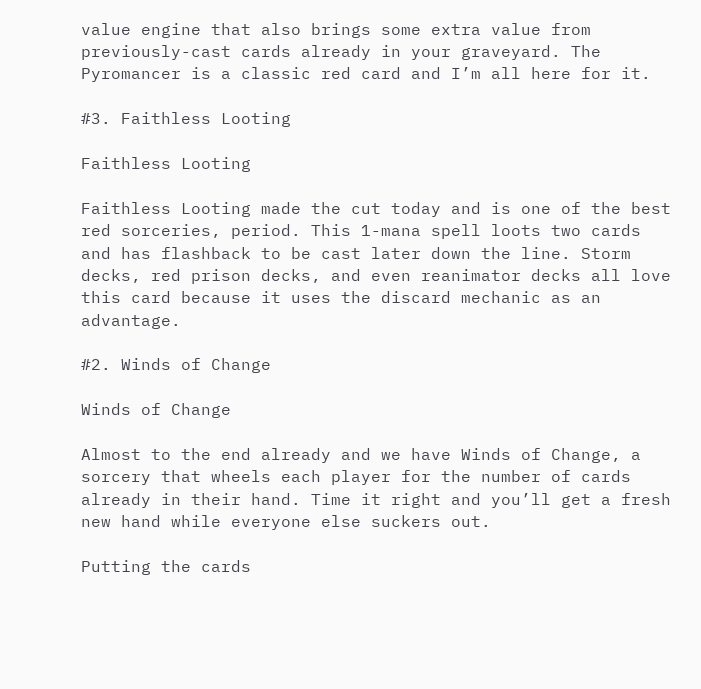value engine that also brings some extra value from previously-cast cards already in your graveyard. The Pyromancer is a classic red card and I’m all here for it.

#3. Faithless Looting

Faithless Looting

Faithless Looting made the cut today and is one of the best red sorceries, period. This 1-mana spell loots two cards and has flashback to be cast later down the line. Storm decks, red prison decks, and even reanimator decks all love this card because it uses the discard mechanic as an advantage.

#2. Winds of Change

Winds of Change

Almost to the end already and we have Winds of Change, a sorcery that wheels each player for the number of cards already in their hand. Time it right and you’ll get a fresh new hand while everyone else suckers out.

Putting the cards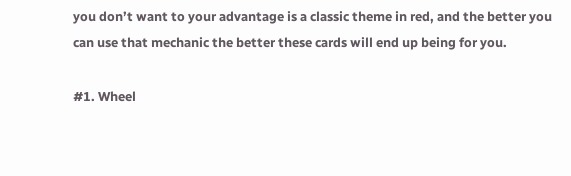you don’t want to your advantage is a classic theme in red, and the better you can use that mechanic the better these cards will end up being for you.

#1. Wheel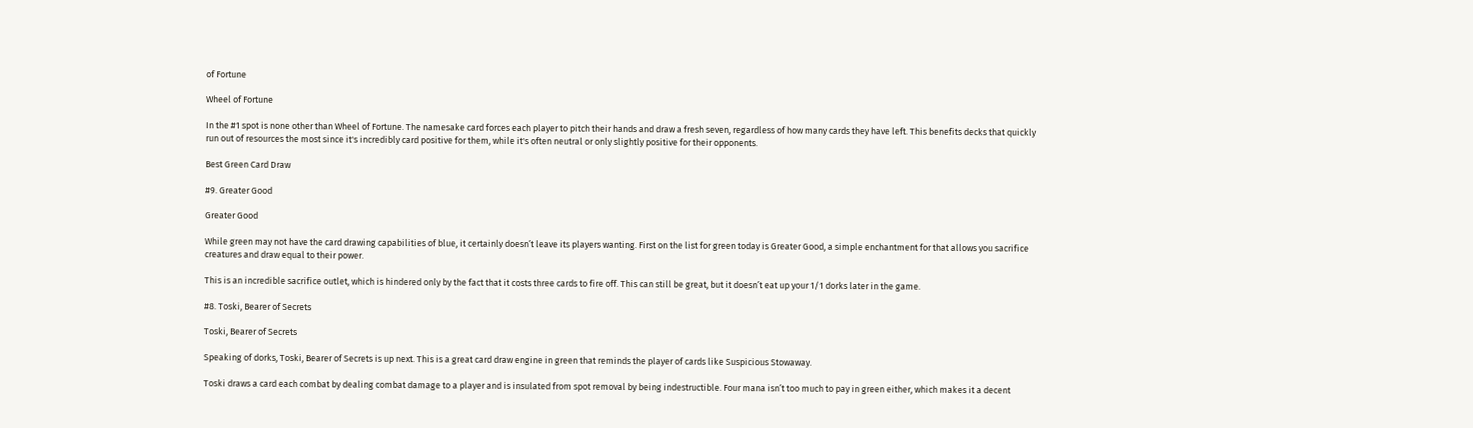of Fortune

Wheel of Fortune

In the #1 spot is none other than Wheel of Fortune. The namesake card forces each player to pitch their hands and draw a fresh seven, regardless of how many cards they have left. This benefits decks that quickly run out of resources the most since it's incredibly card positive for them, while it's often neutral or only slightly positive for their opponents.

Best Green Card Draw

#9. Greater Good

Greater Good

While green may not have the card drawing capabilities of blue, it certainly doesn’t leave its players wanting. First on the list for green today is Greater Good, a simple enchantment for that allows you sacrifice creatures and draw equal to their power.

This is an incredible sacrifice outlet, which is hindered only by the fact that it costs three cards to fire off. This can still be great, but it doesn’t eat up your 1/1 dorks later in the game.

#8. Toski, Bearer of Secrets

Toski, Bearer of Secrets

Speaking of dorks, Toski, Bearer of Secrets is up next. This is a great card draw engine in green that reminds the player of cards like Suspicious Stowaway.

Toski draws a card each combat by dealing combat damage to a player and is insulated from spot removal by being indestructible. Four mana isn’t too much to pay in green either, which makes it a decent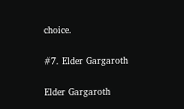choice.

#7. Elder Gargaroth

Elder Gargaroth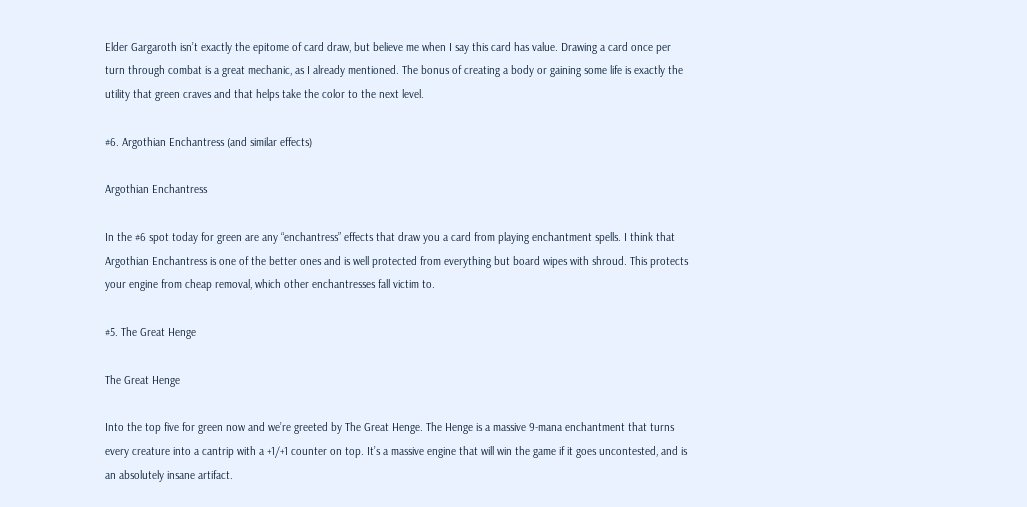Elder Gargaroth isn’t exactly the epitome of card draw, but believe me when I say this card has value. Drawing a card once per turn through combat is a great mechanic, as I already mentioned. The bonus of creating a body or gaining some life is exactly the utility that green craves and that helps take the color to the next level.

#6. Argothian Enchantress (and similar effects)

Argothian Enchantress

In the #6 spot today for green are any “enchantress” effects that draw you a card from playing enchantment spells. I think that Argothian Enchantress is one of the better ones and is well protected from everything but board wipes with shroud. This protects your engine from cheap removal, which other enchantresses fall victim to.

#5. The Great Henge

The Great Henge

Into the top five for green now and we’re greeted by The Great Henge. The Henge is a massive 9-mana enchantment that turns every creature into a cantrip with a +1/+1 counter on top. It’s a massive engine that will win the game if it goes uncontested, and is an absolutely insane artifact.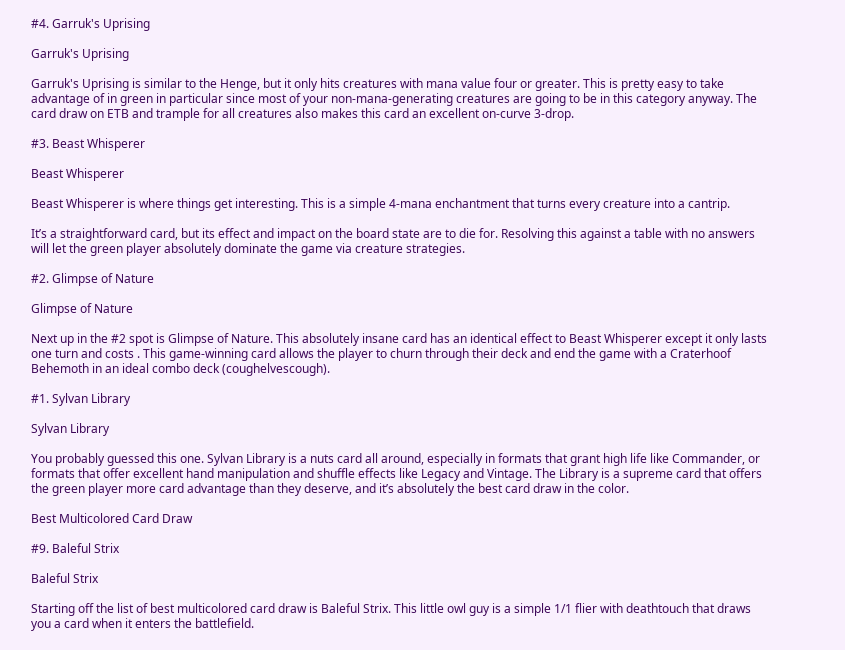#4. Garruk's Uprising

Garruk's Uprising

Garruk's Uprising is similar to the Henge, but it only hits creatures with mana value four or greater. This is pretty easy to take advantage of in green in particular since most of your non-mana-generating creatures are going to be in this category anyway. The card draw on ETB and trample for all creatures also makes this card an excellent on-curve 3-drop.

#3. Beast Whisperer

Beast Whisperer

Beast Whisperer is where things get interesting. This is a simple 4-mana enchantment that turns every creature into a cantrip.

It’s a straightforward card, but its effect and impact on the board state are to die for. Resolving this against a table with no answers will let the green player absolutely dominate the game via creature strategies.

#2. Glimpse of Nature

Glimpse of Nature

Next up in the #2 spot is Glimpse of Nature. This absolutely insane card has an identical effect to Beast Whisperer except it only lasts one turn and costs . This game-winning card allows the player to churn through their deck and end the game with a Craterhoof Behemoth in an ideal combo deck (coughelvescough).

#1. Sylvan Library

Sylvan Library

You probably guessed this one. Sylvan Library is a nuts card all around, especially in formats that grant high life like Commander, or formats that offer excellent hand manipulation and shuffle effects like Legacy and Vintage. The Library is a supreme card that offers the green player more card advantage than they deserve, and it’s absolutely the best card draw in the color.

Best Multicolored Card Draw

#9. Baleful Strix

Baleful Strix

Starting off the list of best multicolored card draw is Baleful Strix. This little owl guy is a simple 1/1 flier with deathtouch that draws you a card when it enters the battlefield.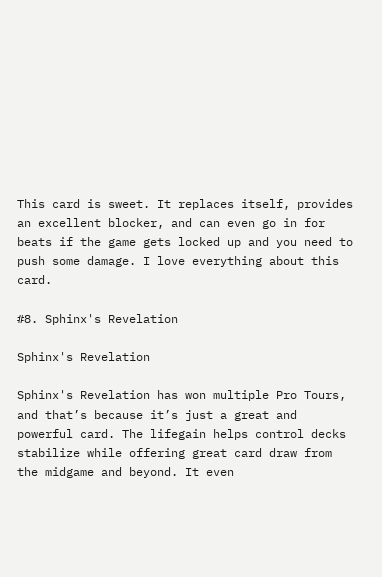This card is sweet. It replaces itself, provides an excellent blocker, and can even go in for beats if the game gets locked up and you need to push some damage. I love everything about this card.

#8. Sphinx's Revelation

Sphinx's Revelation

Sphinx's Revelation has won multiple Pro Tours, and that’s because it’s just a great and powerful card. The lifegain helps control decks stabilize while offering great card draw from the midgame and beyond. It even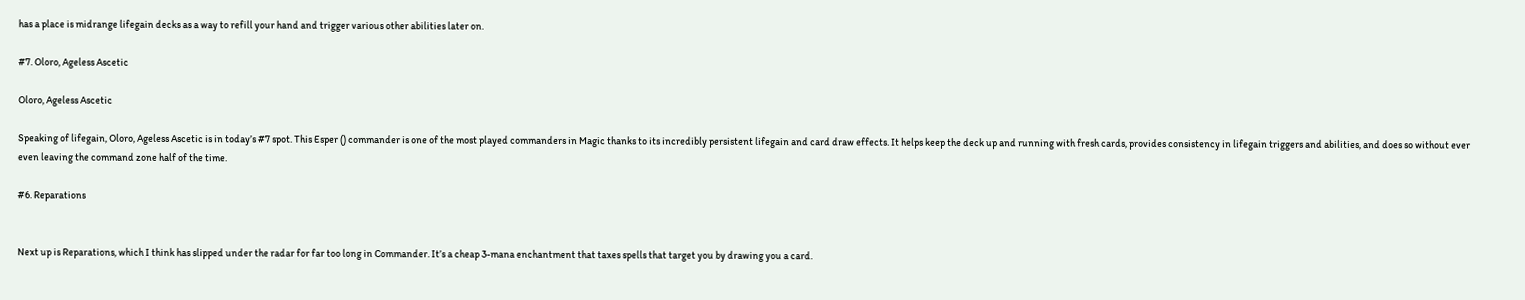has a place is midrange lifegain decks as a way to refill your hand and trigger various other abilities later on.

#7. Oloro, Ageless Ascetic

Oloro, Ageless Ascetic

Speaking of lifegain, Oloro, Ageless Ascetic is in today’s #7 spot. This Esper () commander is one of the most played commanders in Magic thanks to its incredibly persistent lifegain and card draw effects. It helps keep the deck up and running with fresh cards, provides consistency in lifegain triggers and abilities, and does so without ever even leaving the command zone half of the time.

#6. Reparations


Next up is Reparations, which I think has slipped under the radar for far too long in Commander. It’s a cheap 3-mana enchantment that taxes spells that target you by drawing you a card.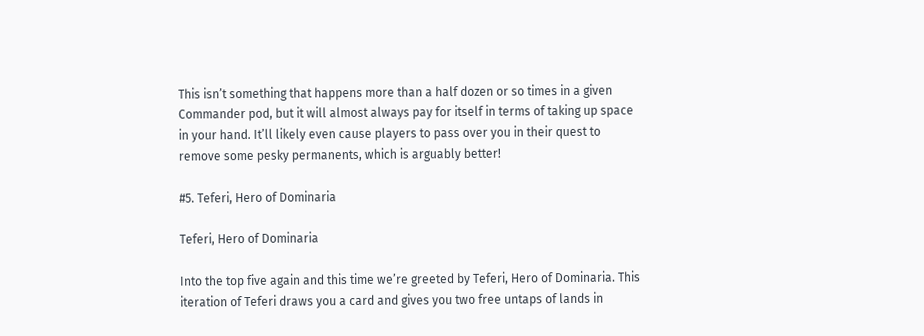This isn’t something that happens more than a half dozen or so times in a given Commander pod, but it will almost always pay for itself in terms of taking up space in your hand. It’ll likely even cause players to pass over you in their quest to remove some pesky permanents, which is arguably better!

#5. Teferi, Hero of Dominaria

Teferi, Hero of Dominaria

Into the top five again and this time we’re greeted by Teferi, Hero of Dominaria. This iteration of Teferi draws you a card and gives you two free untaps of lands in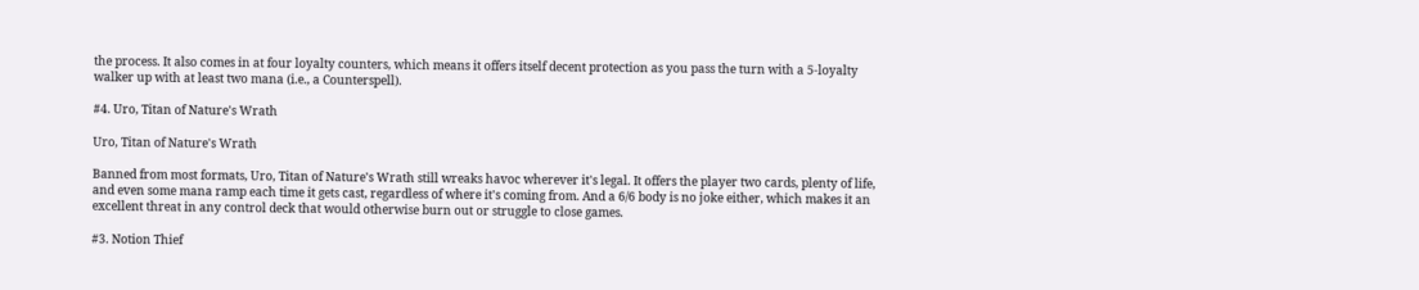the process. It also comes in at four loyalty counters, which means it offers itself decent protection as you pass the turn with a 5-loyalty walker up with at least two mana (i.e., a Counterspell).

#4. Uro, Titan of Nature's Wrath

Uro, Titan of Nature's Wrath

Banned from most formats, Uro, Titan of Nature's Wrath still wreaks havoc wherever it's legal. It offers the player two cards, plenty of life, and even some mana ramp each time it gets cast, regardless of where it's coming from. And a 6/6 body is no joke either, which makes it an excellent threat in any control deck that would otherwise burn out or struggle to close games.

#3. Notion Thief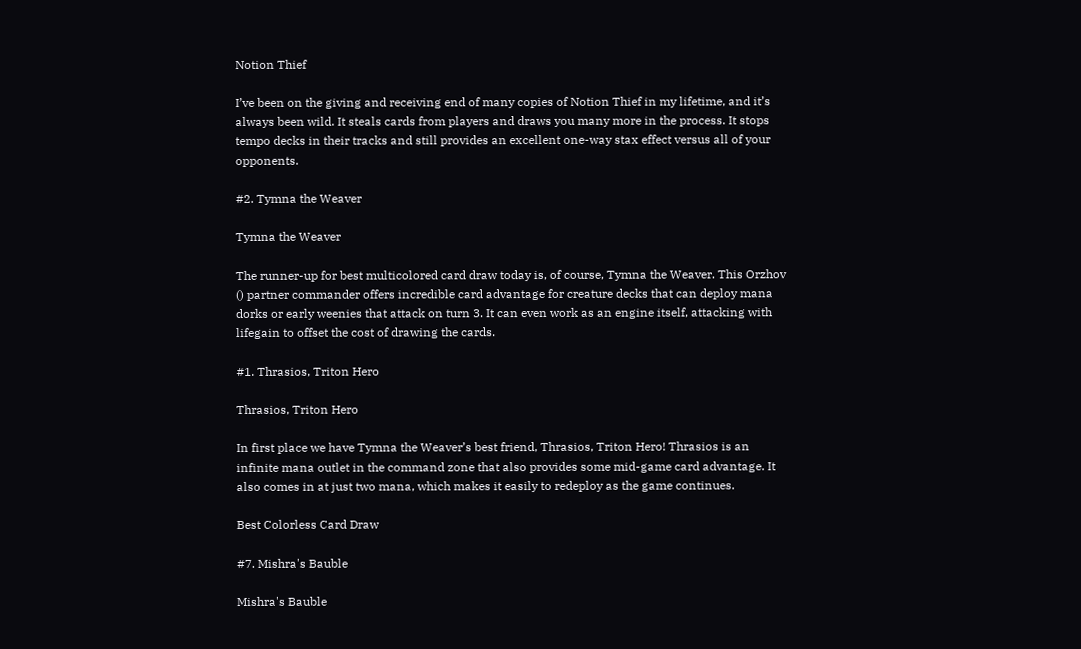Notion Thief

I’ve been on the giving and receiving end of many copies of Notion Thief in my lifetime, and it’s always been wild. It steals cards from players and draws you many more in the process. It stops tempo decks in their tracks and still provides an excellent one-way stax effect versus all of your opponents.

#2. Tymna the Weaver

Tymna the Weaver

The runner-up for best multicolored card draw today is, of course, Tymna the Weaver. This Orzhov () partner commander offers incredible card advantage for creature decks that can deploy mana dorks or early weenies that attack on turn 3. It can even work as an engine itself, attacking with lifegain to offset the cost of drawing the cards.

#1. Thrasios, Triton Hero

Thrasios, Triton Hero

In first place we have Tymna the Weaver’s best friend, Thrasios, Triton Hero! Thrasios is an infinite mana outlet in the command zone that also provides some mid-game card advantage. It also comes in at just two mana, which makes it easily to redeploy as the game continues.

Best Colorless Card Draw

#7. Mishra's Bauble

Mishra's Bauble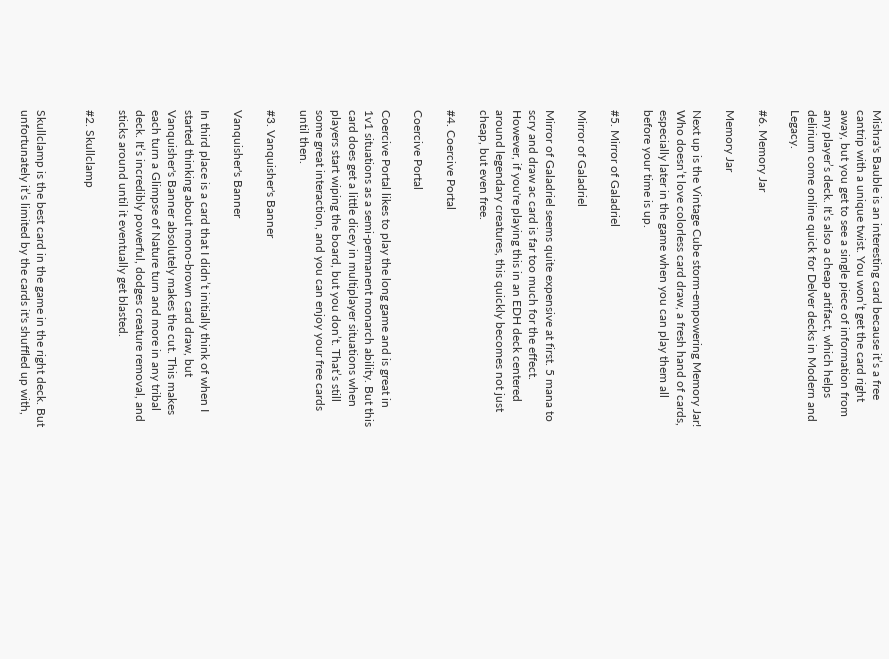Mishra's Bauble is an interesting card because it’s a free cantrip with a unique twist. You won’t get the card right away, but you get to see a single piece of information from any player’s deck. It’s also a cheap artifact, which helps delirium come online quick for Delver decks in Modern and Legacy.

#6. Memory Jar

Memory Jar

Next up is the Vintage Cube storm-empowering Memory Jar! Who doesn’t love colorless card draw, a fresh hand of cards, especially later in the game when you can play them all before your time is up.

#5. Mirror of Galadriel

Mirror of Galadriel

Mirror of Galadriel seems quite expensive at first. 5 mana to scry and draw ac card is far too much for the effect. However, if you're playing this in an EDH deck centered around legendary creatures, this quickly becomes not just cheap, but even free.

#4. Coercive Portal

Coercive Portal

Coercive Portal likes to play the long game and is great in 1v1 situations as a semi-permanent monarch ability. But this card does get a little dicey in multiplayer situations when players start wiping the board, but you don’t. That’s still some great interaction, and you can enjoy your free cards until then.

#3. Vanquisher's Banner

Vanquisher's Banner

In third place is a card that I didn’t initially think of when I started thinking about mono-brown card draw, but Vanquisher's Banner absolutely makes the cut. This makes each turn a Glimpse of Nature turn and more in any tribal deck. It’s incredibly powerful, dodges creature removal, and sticks around until it eventually get blasted.

#2. Skullclamp


Skullclamp is the best card in the game in the right deck. But unfortunately it’s limited by the cards it's shuffled up with,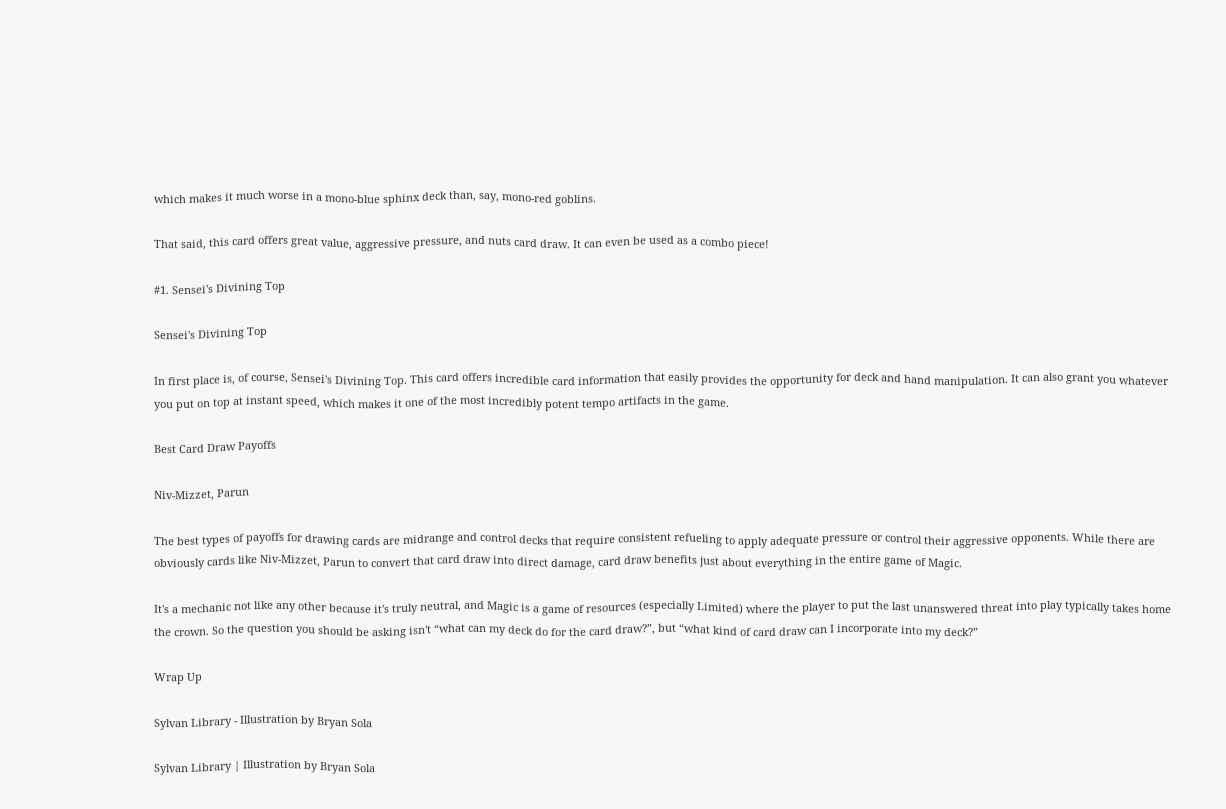which makes it much worse in a mono-blue sphinx deck than, say, mono-red goblins.

That said, this card offers great value, aggressive pressure, and nuts card draw. It can even be used as a combo piece!

#1. Sensei's Divining Top

Sensei's Divining Top

In first place is, of course, Sensei's Divining Top. This card offers incredible card information that easily provides the opportunity for deck and hand manipulation. It can also grant you whatever you put on top at instant speed, which makes it one of the most incredibly potent tempo artifacts in the game.

Best Card Draw Payoffs

Niv-Mizzet, Parun

The best types of payoffs for drawing cards are midrange and control decks that require consistent refueling to apply adequate pressure or control their aggressive opponents. While there are obviously cards like Niv-Mizzet, Parun to convert that card draw into direct damage, card draw benefits just about everything in the entire game of Magic.

It's a mechanic not like any other because it's truly neutral, and Magic is a game of resources (especially Limited) where the player to put the last unanswered threat into play typically takes home the crown. So the question you should be asking isn't “what can my deck do for the card draw?”, but “what kind of card draw can I incorporate into my deck?”

Wrap Up

Sylvan Library - Illustration by Bryan Sola

Sylvan Library | Illustration by Bryan Sola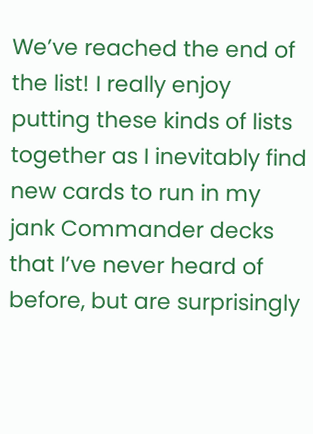We’ve reached the end of the list! I really enjoy putting these kinds of lists together as I inevitably find new cards to run in my jank Commander decks that I’ve never heard of before, but are surprisingly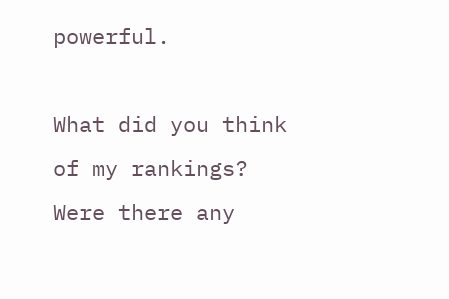powerful.

What did you think of my rankings? Were there any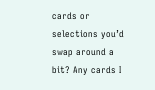cards or selections you’d swap around a bit? Any cards I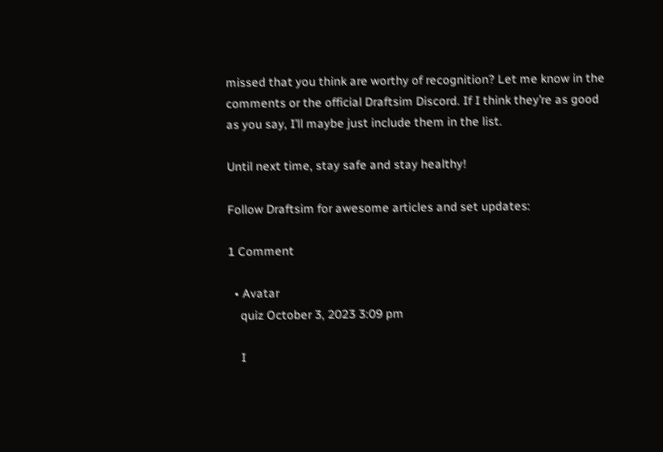missed that you think are worthy of recognition? Let me know in the comments or the official Draftsim Discord. If I think they’re as good as you say, I’ll maybe just include them in the list.

Until next time, stay safe and stay healthy!

Follow Draftsim for awesome articles and set updates:

1 Comment

  • Avatar
    quiz October 3, 2023 3:09 pm

    I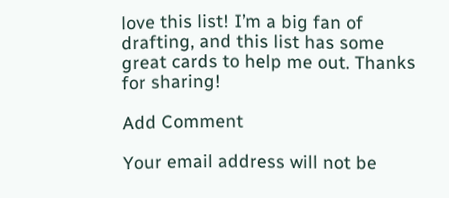love this list! I’m a big fan of drafting, and this list has some great cards to help me out. Thanks for sharing!

Add Comment

Your email address will not be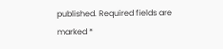published. Required fields are marked *